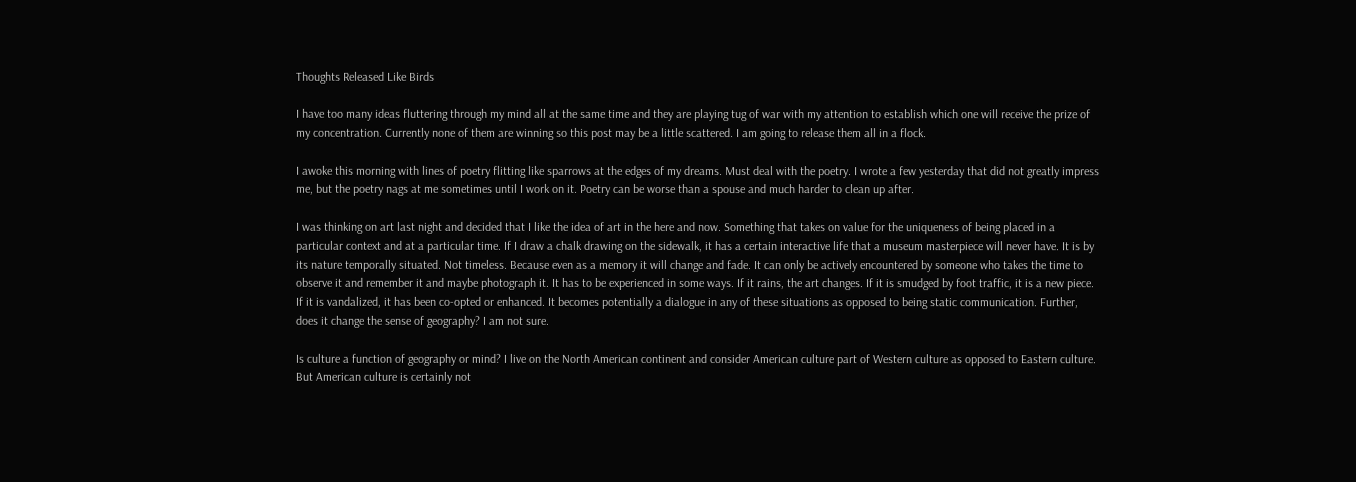Thoughts Released Like Birds

I have too many ideas fluttering through my mind all at the same time and they are playing tug of war with my attention to establish which one will receive the prize of my concentration. Currently none of them are winning so this post may be a little scattered. I am going to release them all in a flock.

I awoke this morning with lines of poetry flitting like sparrows at the edges of my dreams. Must deal with the poetry. I wrote a few yesterday that did not greatly impress me, but the poetry nags at me sometimes until I work on it. Poetry can be worse than a spouse and much harder to clean up after.

I was thinking on art last night and decided that I like the idea of art in the here and now. Something that takes on value for the uniqueness of being placed in a particular context and at a particular time. If I draw a chalk drawing on the sidewalk, it has a certain interactive life that a museum masterpiece will never have. It is by its nature temporally situated. Not timeless. Because even as a memory it will change and fade. It can only be actively encountered by someone who takes the time to observe it and remember it and maybe photograph it. It has to be experienced in some ways. If it rains, the art changes. If it is smudged by foot traffic, it is a new piece. If it is vandalized, it has been co-opted or enhanced. It becomes potentially a dialogue in any of these situations as opposed to being static communication. Further, does it change the sense of geography? I am not sure.

Is culture a function of geography or mind? I live on the North American continent and consider American culture part of Western culture as opposed to Eastern culture. But American culture is certainly not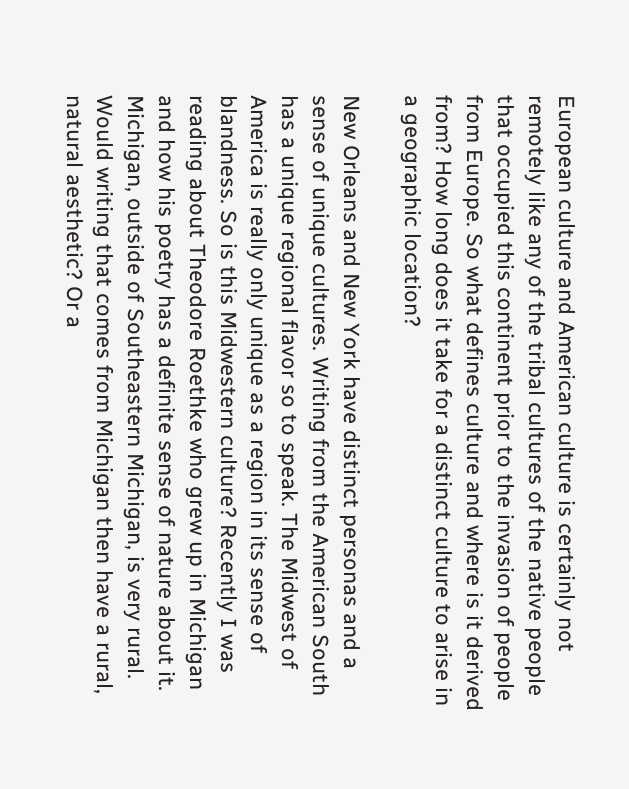European culture and American culture is certainly not remotely like any of the tribal cultures of the native people that occupied this continent prior to the invasion of people from Europe. So what defines culture and where is it derived from? How long does it take for a distinct culture to arise in a geographic location?

New Orleans and New York have distinct personas and a sense of unique cultures. Writing from the American South has a unique regional flavor so to speak. The Midwest of America is really only unique as a region in its sense of blandness. So is this Midwestern culture? Recently I was reading about Theodore Roethke who grew up in Michigan and how his poetry has a definite sense of nature about it. Michigan, outside of Southeastern Michigan, is very rural. Would writing that comes from Michigan then have a rural, natural aesthetic? Or a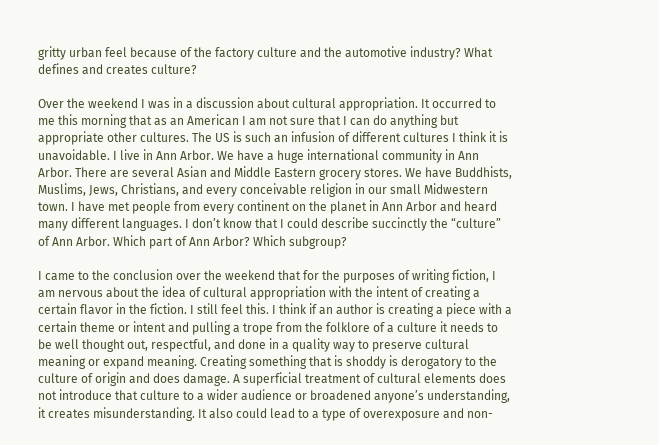gritty urban feel because of the factory culture and the automotive industry? What defines and creates culture?

Over the weekend I was in a discussion about cultural appropriation. It occurred to me this morning that as an American I am not sure that I can do anything but appropriate other cultures. The US is such an infusion of different cultures I think it is unavoidable. I live in Ann Arbor. We have a huge international community in Ann Arbor. There are several Asian and Middle Eastern grocery stores. We have Buddhists, Muslims, Jews, Christians, and every conceivable religion in our small Midwestern town. I have met people from every continent on the planet in Ann Arbor and heard many different languages. I don’t know that I could describe succinctly the “culture” of Ann Arbor. Which part of Ann Arbor? Which subgroup?

I came to the conclusion over the weekend that for the purposes of writing fiction, I am nervous about the idea of cultural appropriation with the intent of creating a certain flavor in the fiction. I still feel this. I think if an author is creating a piece with a certain theme or intent and pulling a trope from the folklore of a culture it needs to be well thought out, respectful, and done in a quality way to preserve cultural meaning or expand meaning. Creating something that is shoddy is derogatory to the culture of origin and does damage. A superficial treatment of cultural elements does not introduce that culture to a wider audience or broadened anyone’s understanding, it creates misunderstanding. It also could lead to a type of overexposure and non-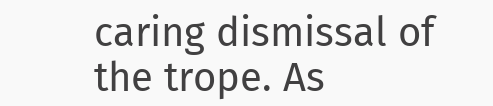caring dismissal of the trope. As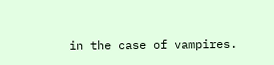in the case of vampires.